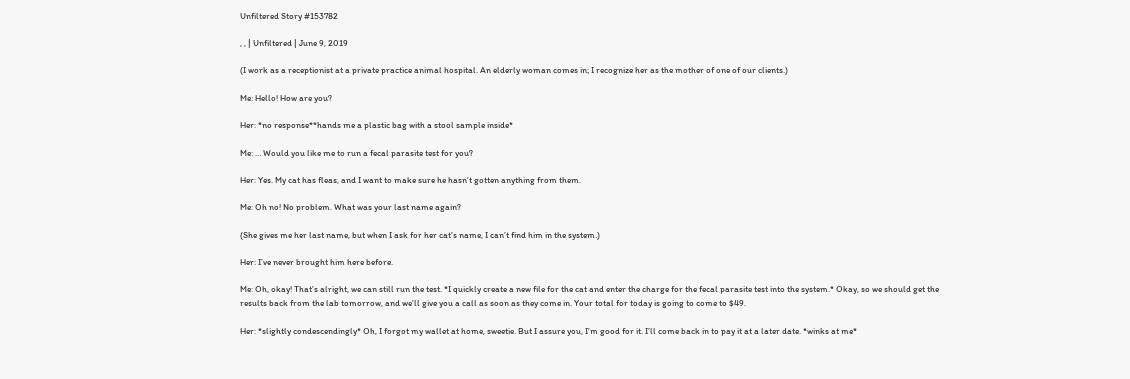Unfiltered Story #153782

, , | Unfiltered | June 9, 2019

(I work as a receptionist at a private practice animal hospital. An elderly woman comes in; I recognize her as the mother of one of our clients.)

Me: Hello! How are you?

Her: *no response**hands me a plastic bag with a stool sample inside*

Me: … Would you like me to run a fecal parasite test for you?

Her: Yes. My cat has fleas, and I want to make sure he hasn’t gotten anything from them.

Me: Oh no! No problem. What was your last name again?

(She gives me her last name, but when I ask for her cat’s name, I can’t find him in the system.)

Her: I’ve never brought him here before.

Me: Oh, okay! That’s alright, we can still run the test. *I quickly create a new file for the cat and enter the charge for the fecal parasite test into the system.* Okay, so we should get the results back from the lab tomorrow, and we’ll give you a call as soon as they come in. Your total for today is going to come to $49.

Her: *slightly condescendingly* Oh, I forgot my wallet at home, sweetie. But I assure you, I’m good for it. I’ll come back in to pay it at a later date. *winks at me*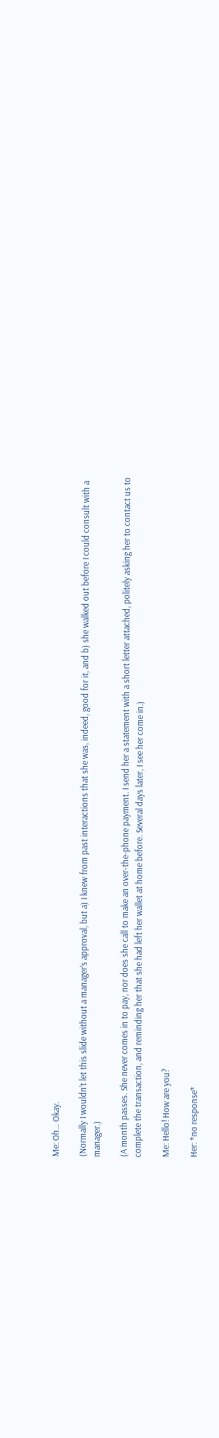Me: Oh… Okay.

(Normally I wouldn’t let this slide without a manager’s approval, but a) I knew from past interactions that she was, indeed, good for it, and b) she walked out before I could consult with a manager.)

(A month passes. She never comes in to pay, nor does she call to make an over-the-phone payment. I send her a statement with a short letter attached, politely asking her to contact us to complete the transaction, and reminding her that she had left her wallet at home before. Several days later, I see her come in.)

Me: Hello! How are you?

Her: *no response*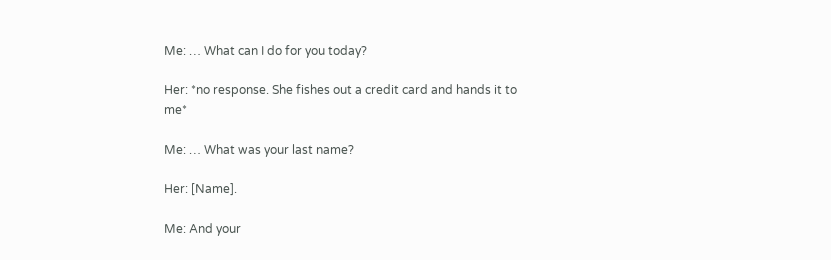Me: … What can I do for you today?

Her: *no response. She fishes out a credit card and hands it to me*

Me: … What was your last name?

Her: [Name].

Me: And your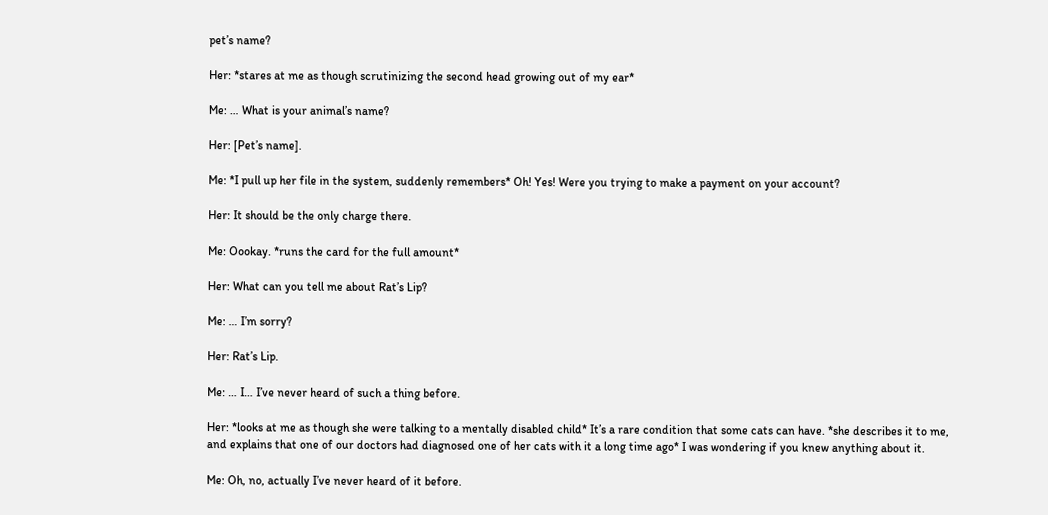pet’s name?

Her: *stares at me as though scrutinizing the second head growing out of my ear*

Me: … What is your animal’s name?

Her: [Pet’s name].

Me: *I pull up her file in the system, suddenly remembers* Oh! Yes! Were you trying to make a payment on your account?

Her: It should be the only charge there.

Me: Oookay. *runs the card for the full amount*

Her: What can you tell me about Rat’s Lip?

Me: … I’m sorry?

Her: Rat’s Lip.

Me: … I… I’ve never heard of such a thing before.

Her: *looks at me as though she were talking to a mentally disabled child* It’s a rare condition that some cats can have. *she describes it to me, and explains that one of our doctors had diagnosed one of her cats with it a long time ago* I was wondering if you knew anything about it.

Me: Oh, no, actually I’ve never heard of it before.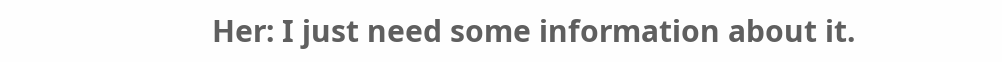Her: I just need some information about it.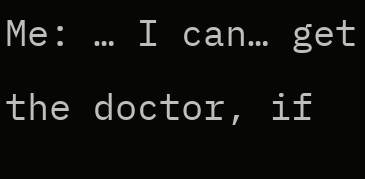Me: … I can… get the doctor, if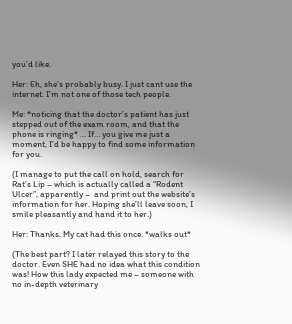you’d like.

Her: Eh, she’s probably busy. I just cant use the internet. I’m not one of those tech people.

Me: *noticing that the doctor’s patient has just stepped out of the exam room, and that the phone is ringing* … If… you give me just a moment, I’d be happy to find some information for you.

(I manage to put the call on hold, search for Rat’s Lip – which is actually called a “Rodent Ulcer”, apparently –  and print out the website’s information for her. Hoping she’ll leave soon, I smile pleasantly and hand it to her.)

Her: Thanks. My cat had this once. *walks out*

(The best part? I later relayed this story to the doctor. Even SHE had no idea what this condition was! How this lady expected me – someone with no in-depth veterinary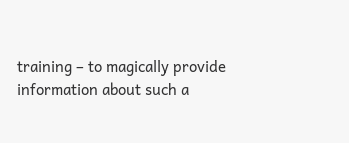training – to magically provide information about such a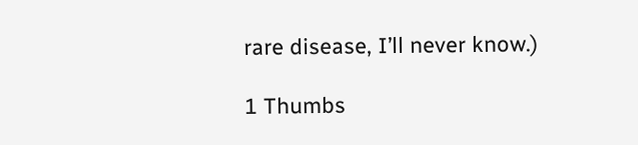rare disease, I’ll never know.)

1 Thumbs